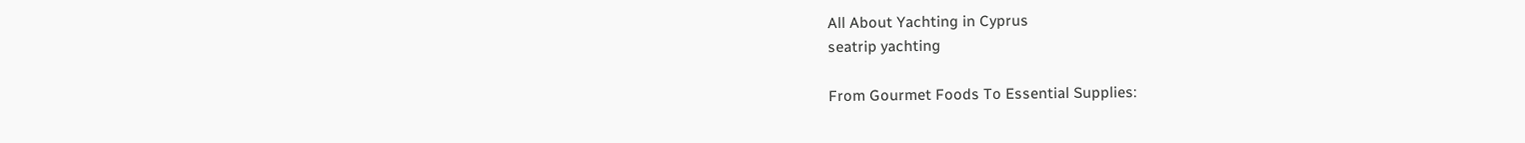All About Yachting in Cyprus
seatrip yachting

From Gourmet Foods To Essential Supplies: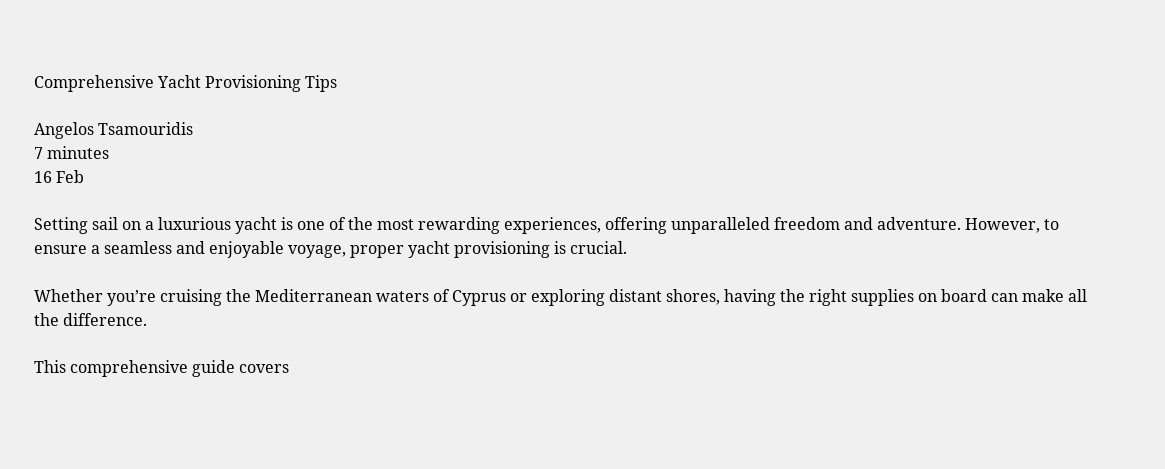Comprehensive Yacht Provisioning Tips

Angelos Tsamouridis
7 minutes
16 Feb

Setting sail on a luxurious yacht is one of the most rewarding experiences, offering unparalleled freedom and adventure. However, to ensure a seamless and enjoyable voyage, proper yacht provisioning is crucial.

Whether you’re cruising the Mediterranean waters of Cyprus or exploring distant shores, having the right supplies on board can make all the difference.

This comprehensive guide covers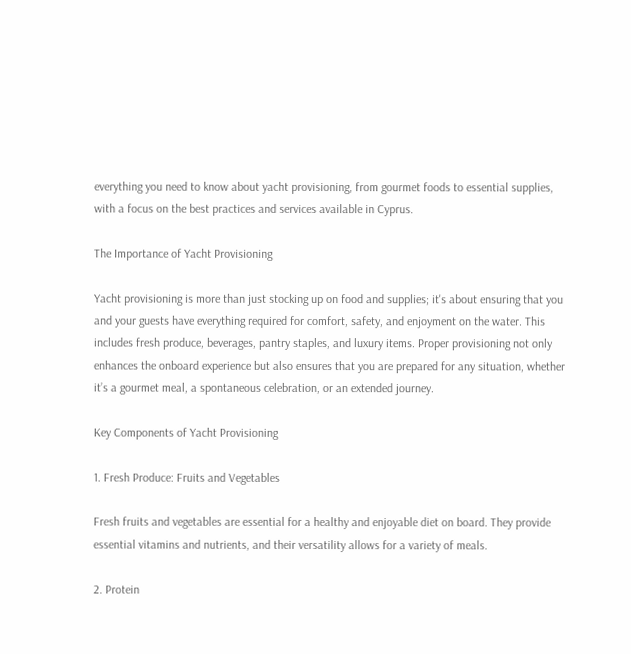everything you need to know about yacht provisioning, from gourmet foods to essential supplies, with a focus on the best practices and services available in Cyprus.

The Importance of Yacht Provisioning

Yacht provisioning is more than just stocking up on food and supplies; it's about ensuring that you and your guests have everything required for comfort, safety, and enjoyment on the water. This includes fresh produce, beverages, pantry staples, and luxury items. Proper provisioning not only enhances the onboard experience but also ensures that you are prepared for any situation, whether it’s a gourmet meal, a spontaneous celebration, or an extended journey.

Key Components of Yacht Provisioning

1. Fresh Produce: Fruits and Vegetables

Fresh fruits and vegetables are essential for a healthy and enjoyable diet on board. They provide essential vitamins and nutrients, and their versatility allows for a variety of meals.

2. Protein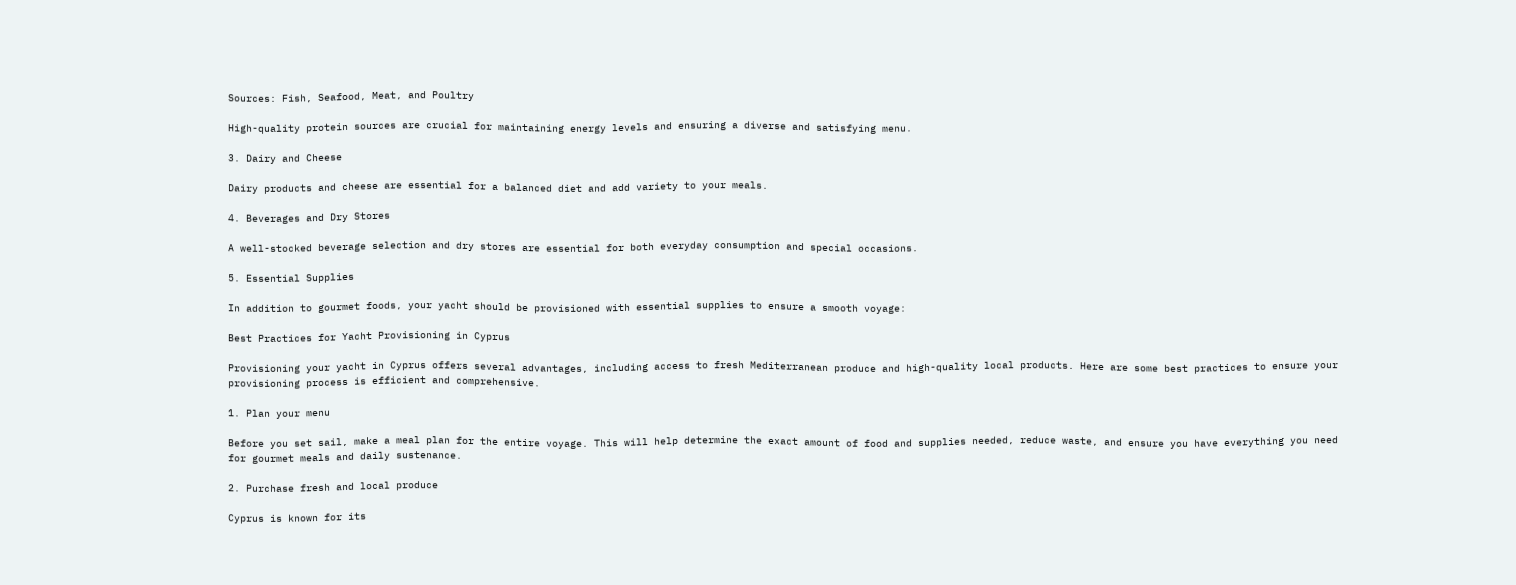Sources: Fish, Seafood, Meat, and Poultry

High-quality protein sources are crucial for maintaining energy levels and ensuring a diverse and satisfying menu.

3. Dairy and Cheese

Dairy products and cheese are essential for a balanced diet and add variety to your meals.

4. Beverages and Dry Stores

A well-stocked beverage selection and dry stores are essential for both everyday consumption and special occasions.

5. Essential Supplies

In addition to gourmet foods, your yacht should be provisioned with essential supplies to ensure a smooth voyage:

Best Practices for Yacht Provisioning in Cyprus

Provisioning your yacht in Cyprus offers several advantages, including access to fresh Mediterranean produce and high-quality local products. Here are some best practices to ensure your provisioning process is efficient and comprehensive.

1. Plan your menu

Before you set sail, make a meal plan for the entire voyage. This will help determine the exact amount of food and supplies needed, reduce waste, and ensure you have everything you need for gourmet meals and daily sustenance.

2. Purchase fresh and local produce

Cyprus is known for its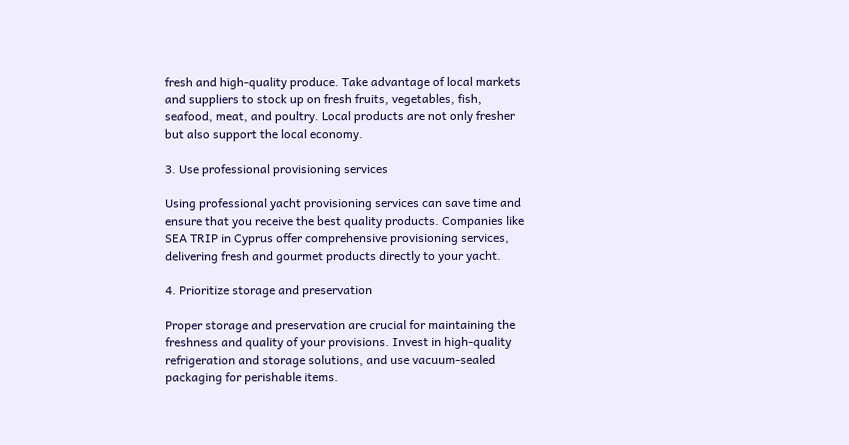fresh and high-quality produce. Take advantage of local markets and suppliers to stock up on fresh fruits, vegetables, fish, seafood, meat, and poultry. Local products are not only fresher but also support the local economy.

3. Use professional provisioning services

Using professional yacht provisioning services can save time and ensure that you receive the best quality products. Companies like SEA TRIP in Cyprus offer comprehensive provisioning services, delivering fresh and gourmet products directly to your yacht.

4. Prioritize storage and preservation

Proper storage and preservation are crucial for maintaining the freshness and quality of your provisions. Invest in high-quality refrigeration and storage solutions, and use vacuum-sealed packaging for perishable items.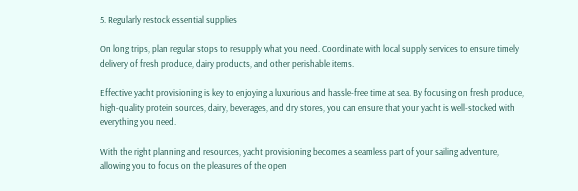5. Regularly restock essential supplies

On long trips, plan regular stops to resupply what you need. Coordinate with local supply services to ensure timely delivery of fresh produce, dairy products, and other perishable items.

Effective yacht provisioning is key to enjoying a luxurious and hassle-free time at sea. By focusing on fresh produce, high-quality protein sources, dairy, beverages, and dry stores, you can ensure that your yacht is well-stocked with everything you need.

With the right planning and resources, yacht provisioning becomes a seamless part of your sailing adventure, allowing you to focus on the pleasures of the open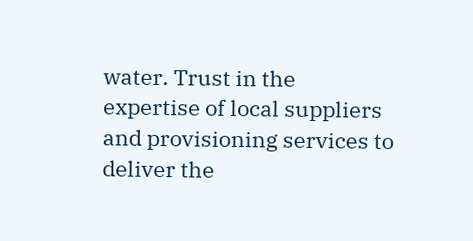water. Trust in the expertise of local suppliers and provisioning services to deliver the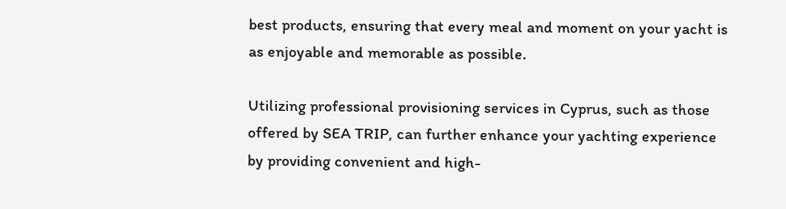best products, ensuring that every meal and moment on your yacht is as enjoyable and memorable as possible.

Utilizing professional provisioning services in Cyprus, such as those offered by SEA TRIP, can further enhance your yachting experience by providing convenient and high-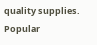quality supplies.
Popular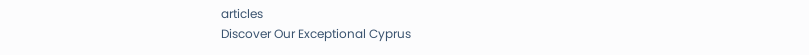articles
Discover Our Exceptional Cyprus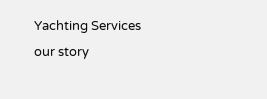Yachting Services
our story